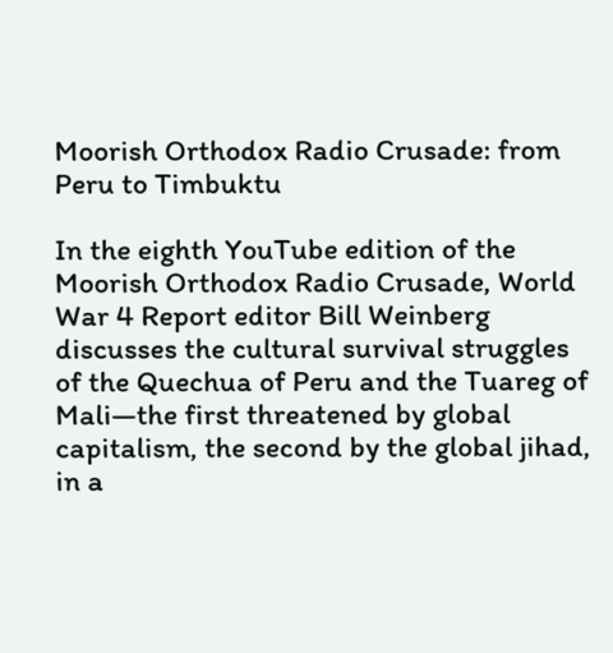Moorish Orthodox Radio Crusade: from Peru to Timbuktu

In the eighth YouTube edition of the Moorish Orthodox Radio Crusade, World War 4 Report editor Bill Weinberg discusses the cultural survival struggles of the Quechua of Peru and the Tuareg of Mali—the first threatened by global capitalism, the second by the global jihad, in a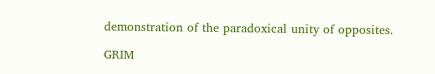demonstration of the paradoxical unity of opposites.

GRIM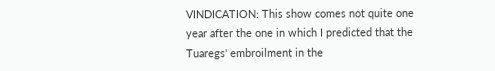VINDICATION: This show comes not quite one year after the one in which I predicted that the Tuaregs' embroilment in the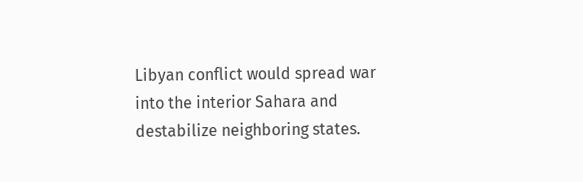Libyan conflict would spread war into the interior Sahara and destabilize neighboring states.